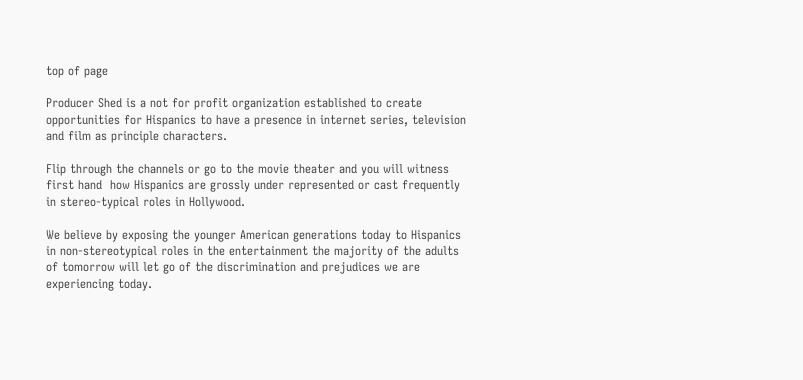top of page

Producer Shed is a not for profit organization established to create opportunities for Hispanics to have a presence in internet series, television and film as principle characters.

Flip through the channels or go to the movie theater and you will witness first hand  how Hispanics are grossly under represented or cast frequently in stereo-typical roles in Hollywood.

We believe by exposing the younger American generations today to Hispanics in non-stereotypical roles in the entertainment the majority of the adults of tomorrow will let go of the discrimination and prejudices we are experiencing today.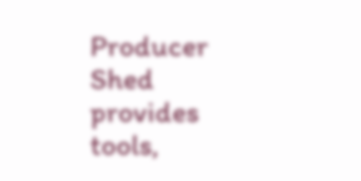Producer Shed provides tools,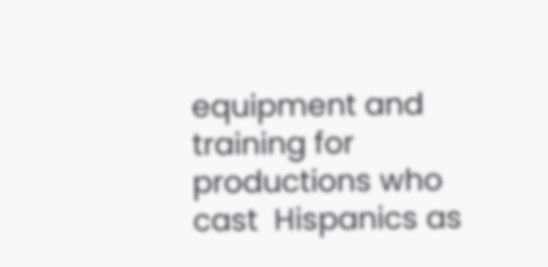equipment and training for productions who cast  Hispanics as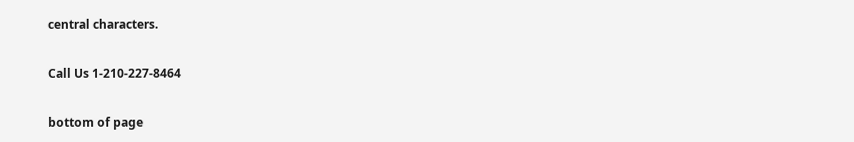central characters.

Call Us 1-210-227-8464

bottom of page